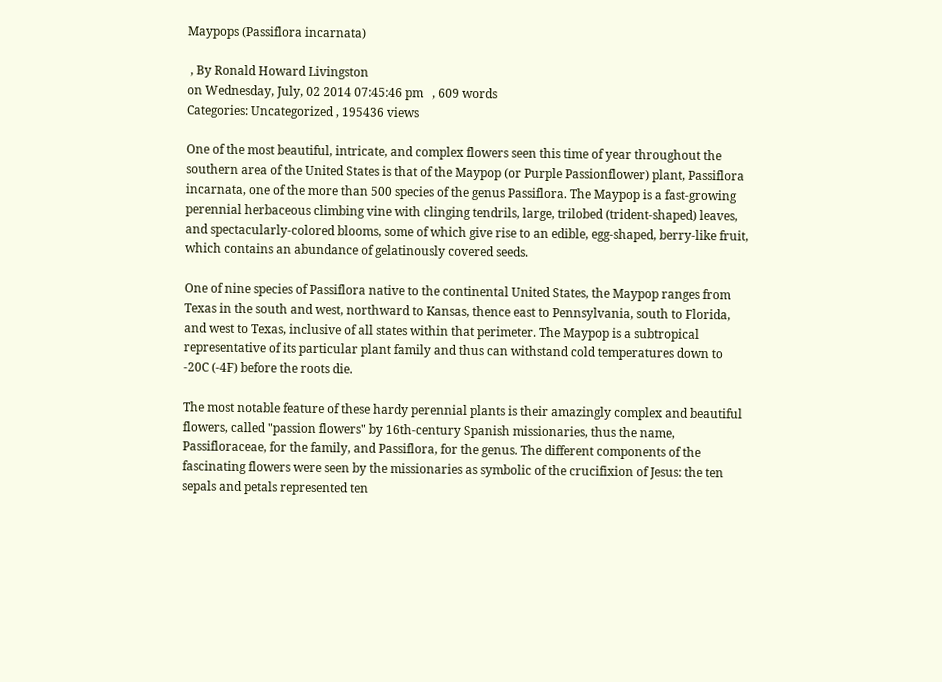Maypops (Passiflora incarnata)

 , By Ronald Howard Livingston
on Wednesday, July, 02 2014 07:45:46 pm   , 609 words
Categories: Uncategorized , 195436 views

One of the most beautiful, intricate, and complex flowers seen this time of year throughout the southern area of the United States is that of the Maypop (or Purple Passionflower) plant, Passiflora incarnata, one of the more than 500 species of the genus Passiflora. The Maypop is a fast-growing perennial herbaceous climbing vine with clinging tendrils, large, trilobed (trident-shaped) leaves, and spectacularly-colored blooms, some of which give rise to an edible, egg-shaped, berry-like fruit, which contains an abundance of gelatinously covered seeds.

One of nine species of Passiflora native to the continental United States, the Maypop ranges from Texas in the south and west, northward to Kansas, thence east to Pennsylvania, south to Florida, and west to Texas, inclusive of all states within that perimeter. The Maypop is a subtropical representative of its particular plant family and thus can withstand cold temperatures down to -20C (-4F) before the roots die.

The most notable feature of these hardy perennial plants is their amazingly complex and beautiful flowers, called "passion flowers" by 16th-century Spanish missionaries, thus the name, Passifloraceae, for the family, and Passiflora, for the genus. The different components of the fascinating flowers were seen by the missionaries as symbolic of the crucifixion of Jesus: the ten sepals and petals represented ten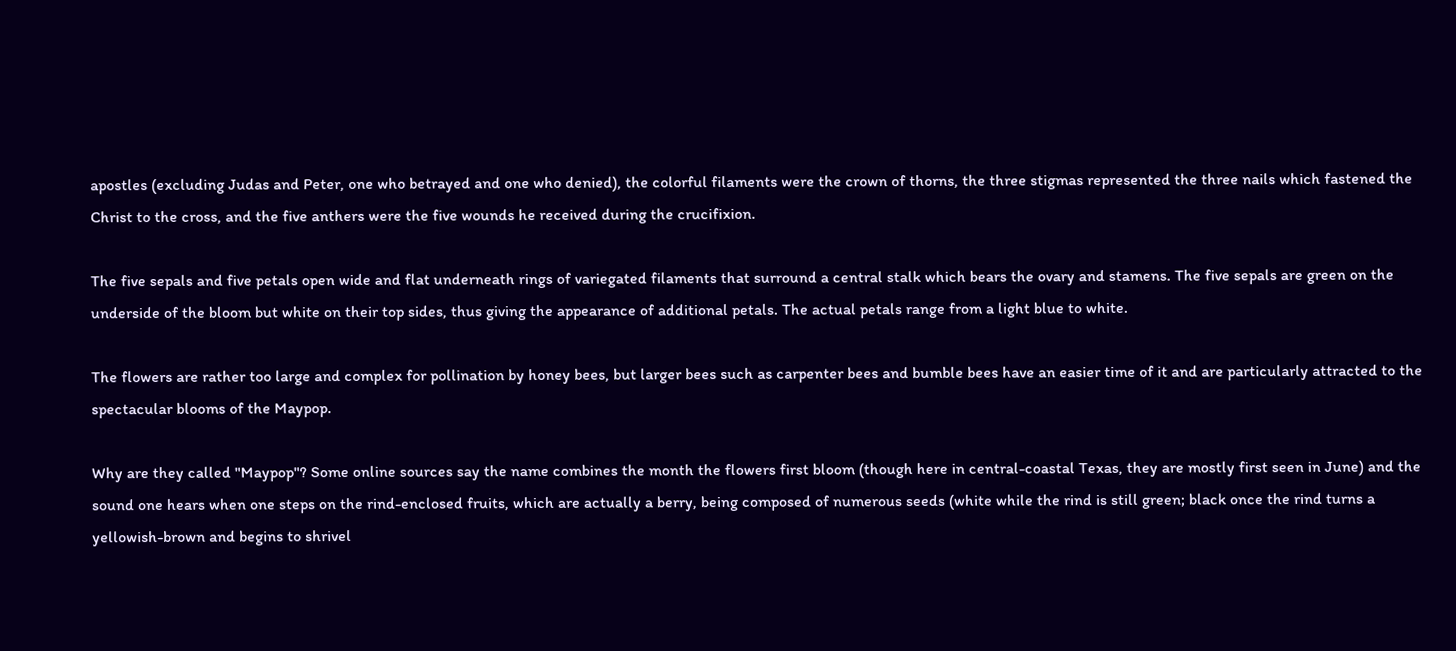apostles (excluding Judas and Peter, one who betrayed and one who denied), the colorful filaments were the crown of thorns, the three stigmas represented the three nails which fastened the Christ to the cross, and the five anthers were the five wounds he received during the crucifixion.

The five sepals and five petals open wide and flat underneath rings of variegated filaments that surround a central stalk which bears the ovary and stamens. The five sepals are green on the underside of the bloom but white on their top sides, thus giving the appearance of additional petals. The actual petals range from a light blue to white.

The flowers are rather too large and complex for pollination by honey bees, but larger bees such as carpenter bees and bumble bees have an easier time of it and are particularly attracted to the spectacular blooms of the Maypop.

Why are they called "Maypop"? Some online sources say the name combines the month the flowers first bloom (though here in central-coastal Texas, they are mostly first seen in June) and the sound one hears when one steps on the rind-enclosed fruits, which are actually a berry, being composed of numerous seeds (white while the rind is still green; black once the rind turns a yellowish-brown and begins to shrivel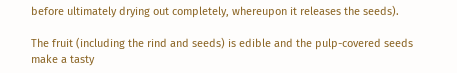before ultimately drying out completely, whereupon it releases the seeds).

The fruit (including the rind and seeds) is edible and the pulp-covered seeds make a tasty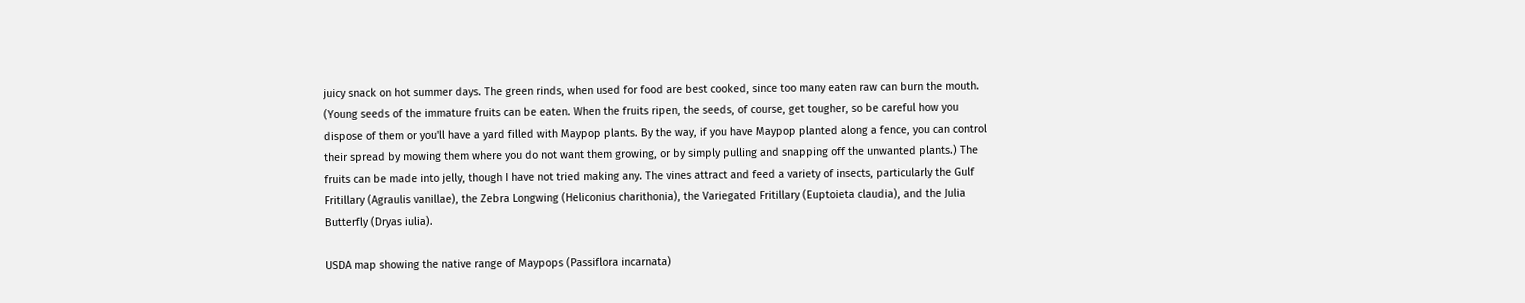juicy snack on hot summer days. The green rinds, when used for food are best cooked, since too many eaten raw can burn the mouth. (Young seeds of the immature fruits can be eaten. When the fruits ripen, the seeds, of course, get tougher, so be careful how you dispose of them or you'll have a yard filled with Maypop plants. By the way, if you have Maypop planted along a fence, you can control their spread by mowing them where you do not want them growing, or by simply pulling and snapping off the unwanted plants.) The fruits can be made into jelly, though I have not tried making any. The vines attract and feed a variety of insects, particularly the Gulf Fritillary (Agraulis vanillae), the Zebra Longwing (Heliconius charithonia), the Variegated Fritillary (Euptoieta claudia), and the Julia Butterfly (Dryas iulia).

USDA map showing the native range of Maypops (Passiflora incarnata)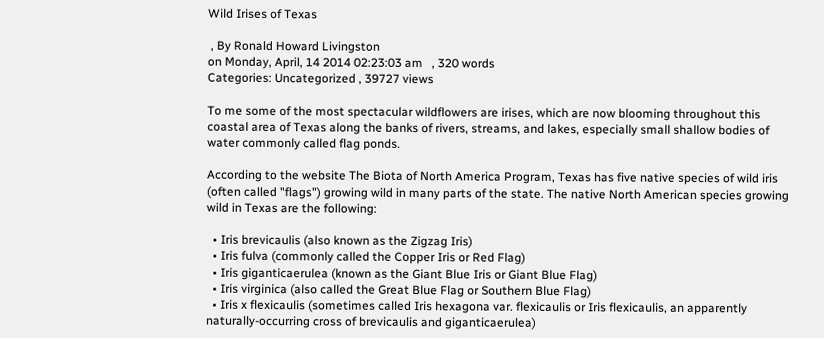Wild Irises of Texas

 , By Ronald Howard Livingston
on Monday, April, 14 2014 02:23:03 am   , 320 words
Categories: Uncategorized , 39727 views

To me some of the most spectacular wildflowers are irises, which are now blooming throughout this coastal area of Texas along the banks of rivers, streams, and lakes, especially small shallow bodies of water commonly called flag ponds.

According to the website The Biota of North America Program, Texas has five native species of wild iris (often called "flags") growing wild in many parts of the state. The native North American species growing wild in Texas are the following:

  • Iris brevicaulis (also known as the Zigzag Iris)
  • Iris fulva (commonly called the Copper Iris or Red Flag)
  • Iris giganticaerulea (known as the Giant Blue Iris or Giant Blue Flag)
  • Iris virginica (also called the Great Blue Flag or Southern Blue Flag)
  • Iris x flexicaulis (sometimes called Iris hexagona var. flexicaulis or Iris flexicaulis, an apparently naturally-occurring cross of brevicaulis and giganticaerulea)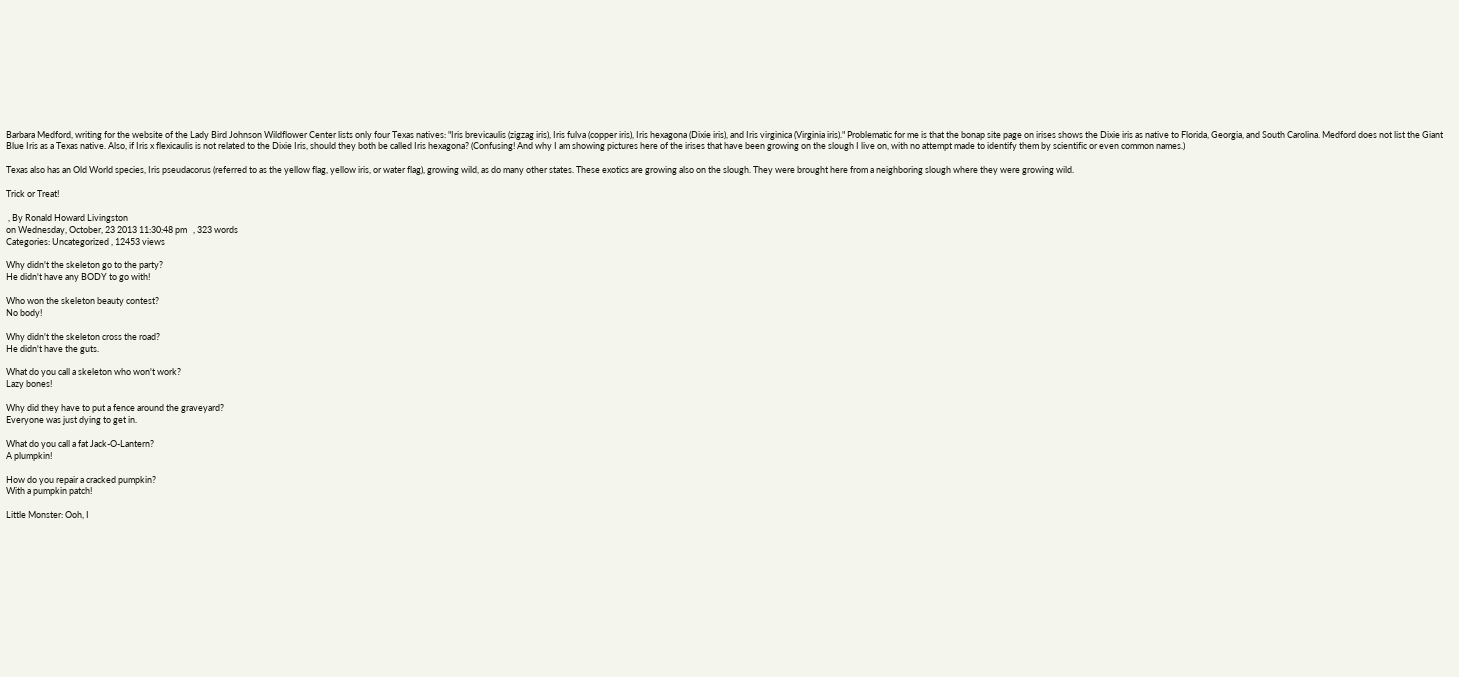Barbara Medford, writing for the website of the Lady Bird Johnson Wildflower Center lists only four Texas natives: "Iris brevicaulis (zigzag iris), Iris fulva (copper iris), Iris hexagona (Dixie iris), and Iris virginica (Virginia iris)." Problematic for me is that the bonap site page on irises shows the Dixie iris as native to Florida, Georgia, and South Carolina. Medford does not list the Giant Blue Iris as a Texas native. Also, if Iris x flexicaulis is not related to the Dixie Iris, should they both be called Iris hexagona? (Confusing! And why I am showing pictures here of the irises that have been growing on the slough I live on, with no attempt made to identify them by scientific or even common names.)

Texas also has an Old World species, Iris pseudacorus (referred to as the yellow flag, yellow iris, or water flag), growing wild, as do many other states. These exotics are growing also on the slough. They were brought here from a neighboring slough where they were growing wild.

Trick or Treat!

 , By Ronald Howard Livingston
on Wednesday, October, 23 2013 11:30:48 pm   , 323 words
Categories: Uncategorized , 12453 views

Why didn't the skeleton go to the party?
He didn't have any BODY to go with!

Who won the skeleton beauty contest?
No body!

Why didn't the skeleton cross the road?
He didn't have the guts.

What do you call a skeleton who won't work?
Lazy bones!

Why did they have to put a fence around the graveyard?
Everyone was just dying to get in.

What do you call a fat Jack-O-Lantern?
A plumpkin!

How do you repair a cracked pumpkin?
With a pumpkin patch!

Little Monster: Ooh, I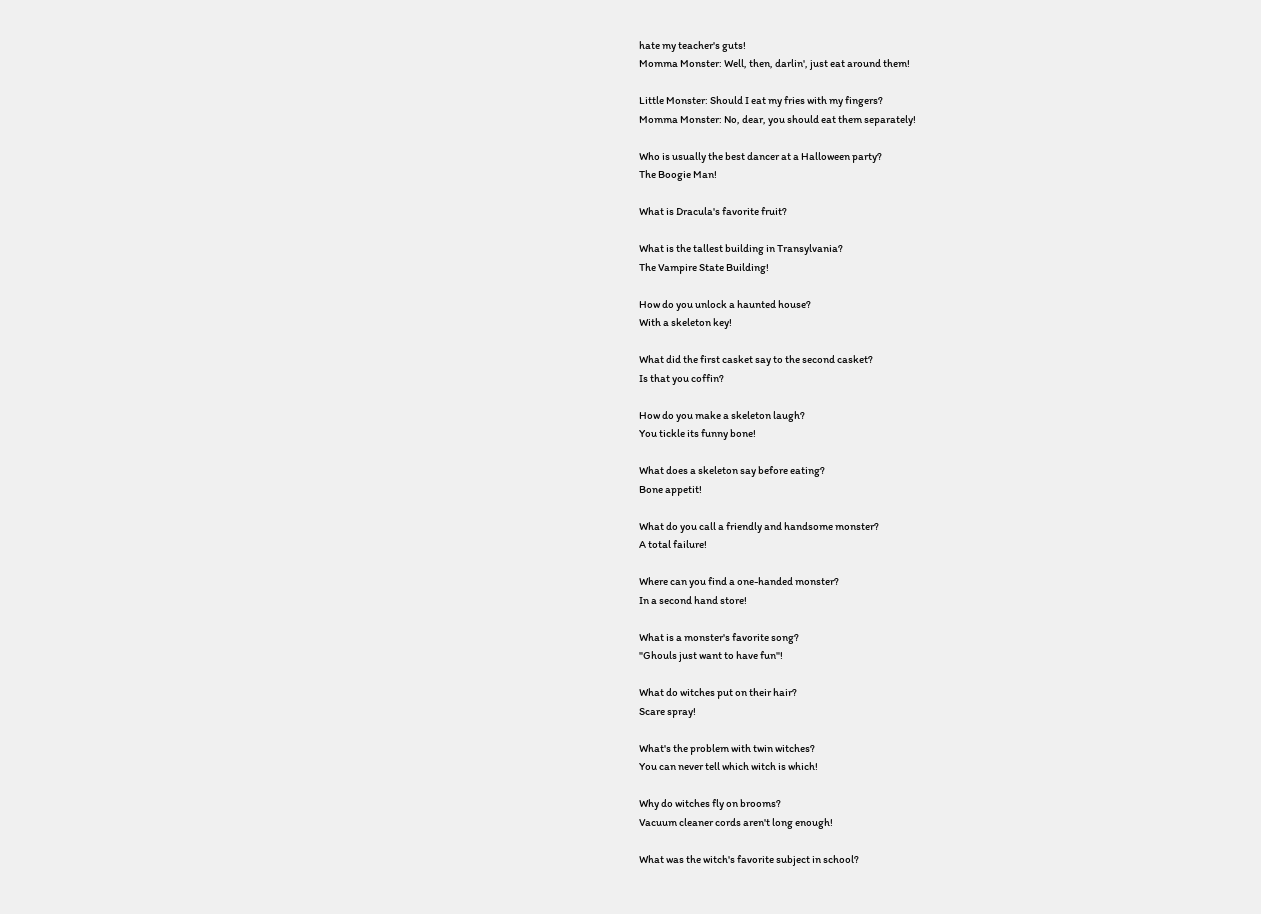hate my teacher's guts!
Momma Monster: Well, then, darlin', just eat around them!

Little Monster: Should I eat my fries with my fingers?
Momma Monster: No, dear, you should eat them separately!

Who is usually the best dancer at a Halloween party?
The Boogie Man!

What is Dracula's favorite fruit?

What is the tallest building in Transylvania?
The Vampire State Building!

How do you unlock a haunted house?
With a skeleton key!

What did the first casket say to the second casket?
Is that you coffin?

How do you make a skeleton laugh?
You tickle its funny bone!

What does a skeleton say before eating?
Bone appetit!

What do you call a friendly and handsome monster?
A total failure!

Where can you find a one-handed monster?
In a second hand store!

What is a monster's favorite song?
"Ghouls just want to have fun"!

What do witches put on their hair?
Scare spray!

What's the problem with twin witches?
You can never tell which witch is which!

Why do witches fly on brooms?
Vacuum cleaner cords aren't long enough!

What was the witch's favorite subject in school?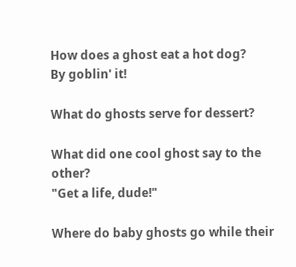How does a ghost eat a hot dog?
By goblin' it!

What do ghosts serve for dessert?

What did one cool ghost say to the other?
"Get a life, dude!"

Where do baby ghosts go while their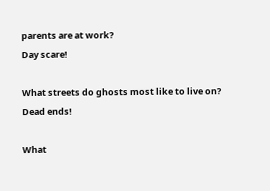parents are at work?
Day scare!

What streets do ghosts most like to live on?
Dead ends!

What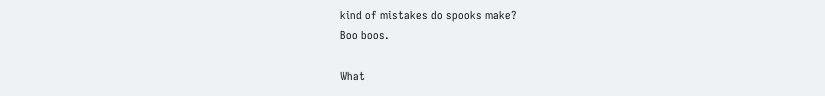kind of mistakes do spooks make?
Boo boos.

What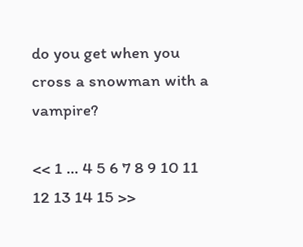do you get when you cross a snowman with a vampire?

<< 1 ... 4 5 6 7 8 9 10 11 12 13 14 15 >>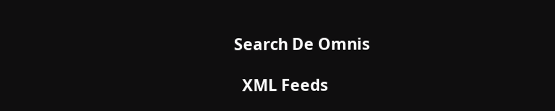Search De Omnis

  XML Feeds